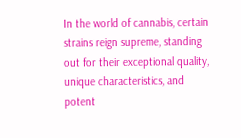In the world of cannabis, certain strains reign supreme, standing out for their exceptional quality, unique characteristics, and potent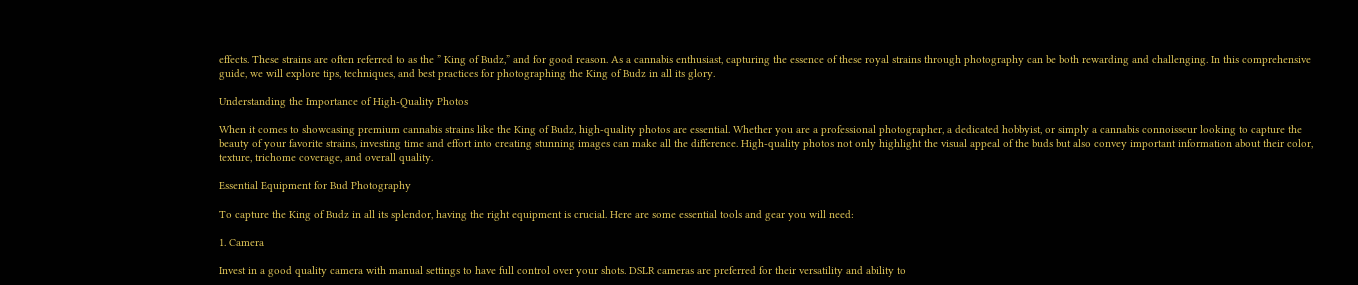effects. These strains are often referred to as the ” King of Budz,” and for good reason. As a cannabis enthusiast, capturing the essence of these royal strains through photography can be both rewarding and challenging. In this comprehensive guide, we will explore tips, techniques, and best practices for photographing the King of Budz in all its glory.

Understanding the Importance of High-Quality Photos

When it comes to showcasing premium cannabis strains like the King of Budz, high-quality photos are essential. Whether you are a professional photographer, a dedicated hobbyist, or simply a cannabis connoisseur looking to capture the beauty of your favorite strains, investing time and effort into creating stunning images can make all the difference. High-quality photos not only highlight the visual appeal of the buds but also convey important information about their color, texture, trichome coverage, and overall quality.

Essential Equipment for Bud Photography

To capture the King of Budz in all its splendor, having the right equipment is crucial. Here are some essential tools and gear you will need:

1. Camera

Invest in a good quality camera with manual settings to have full control over your shots. DSLR cameras are preferred for their versatility and ability to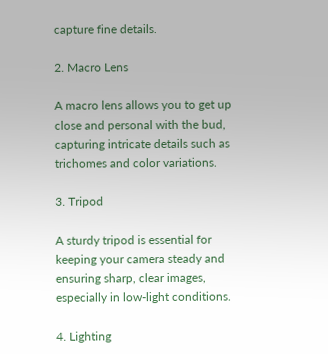capture fine details.

2. Macro Lens

A macro lens allows you to get up close and personal with the bud, capturing intricate details such as trichomes and color variations.

3. Tripod

A sturdy tripod is essential for keeping your camera steady and ensuring sharp, clear images, especially in low-light conditions.

4. Lighting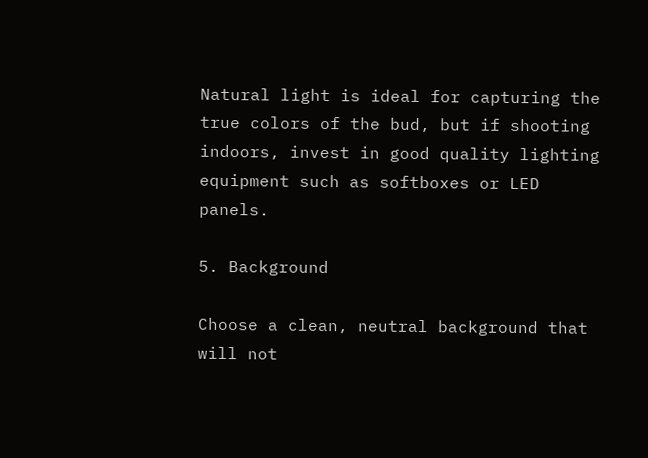Natural light is ideal for capturing the true colors of the bud, but if shooting indoors, invest in good quality lighting equipment such as softboxes or LED panels.

5. Background

Choose a clean, neutral background that will not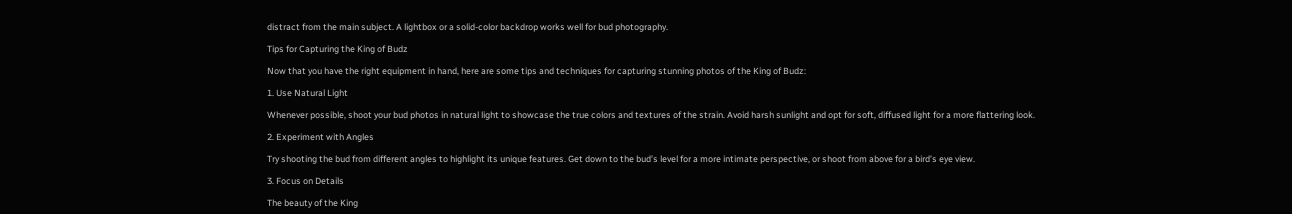distract from the main subject. A lightbox or a solid-color backdrop works well for bud photography.

Tips for Capturing the King of Budz

Now that you have the right equipment in hand, here are some tips and techniques for capturing stunning photos of the King of Budz:

1. Use Natural Light

Whenever possible, shoot your bud photos in natural light to showcase the true colors and textures of the strain. Avoid harsh sunlight and opt for soft, diffused light for a more flattering look.

2. Experiment with Angles

Try shooting the bud from different angles to highlight its unique features. Get down to the bud’s level for a more intimate perspective, or shoot from above for a bird’s eye view.

3. Focus on Details

The beauty of the King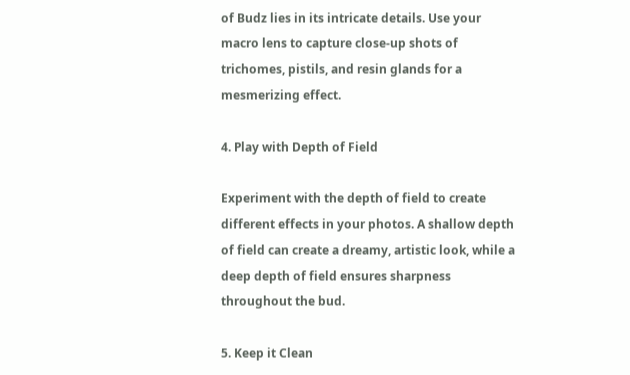of Budz lies in its intricate details. Use your macro lens to capture close-up shots of trichomes, pistils, and resin glands for a mesmerizing effect.

4. Play with Depth of Field

Experiment with the depth of field to create different effects in your photos. A shallow depth of field can create a dreamy, artistic look, while a deep depth of field ensures sharpness throughout the bud.

5. Keep it Clean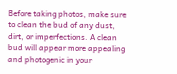Before taking photos, make sure to clean the bud of any dust, dirt, or imperfections. A clean bud will appear more appealing and photogenic in your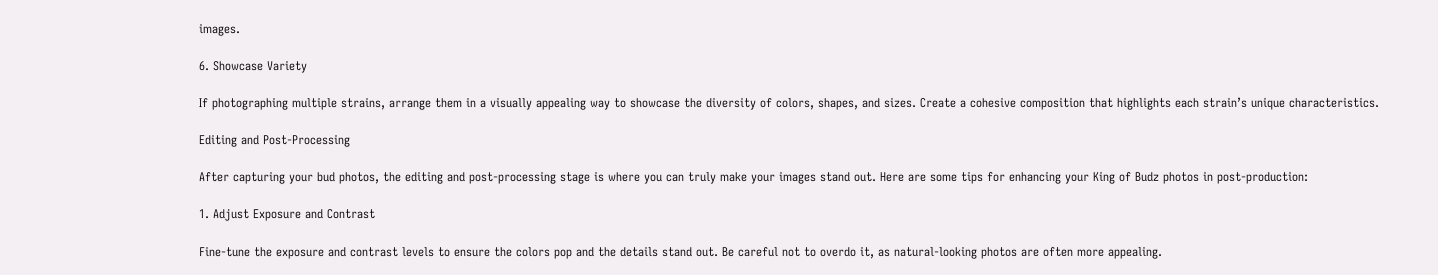images.

6. Showcase Variety

If photographing multiple strains, arrange them in a visually appealing way to showcase the diversity of colors, shapes, and sizes. Create a cohesive composition that highlights each strain’s unique characteristics.

Editing and Post-Processing

After capturing your bud photos, the editing and post-processing stage is where you can truly make your images stand out. Here are some tips for enhancing your King of Budz photos in post-production:

1. Adjust Exposure and Contrast

Fine-tune the exposure and contrast levels to ensure the colors pop and the details stand out. Be careful not to overdo it, as natural-looking photos are often more appealing.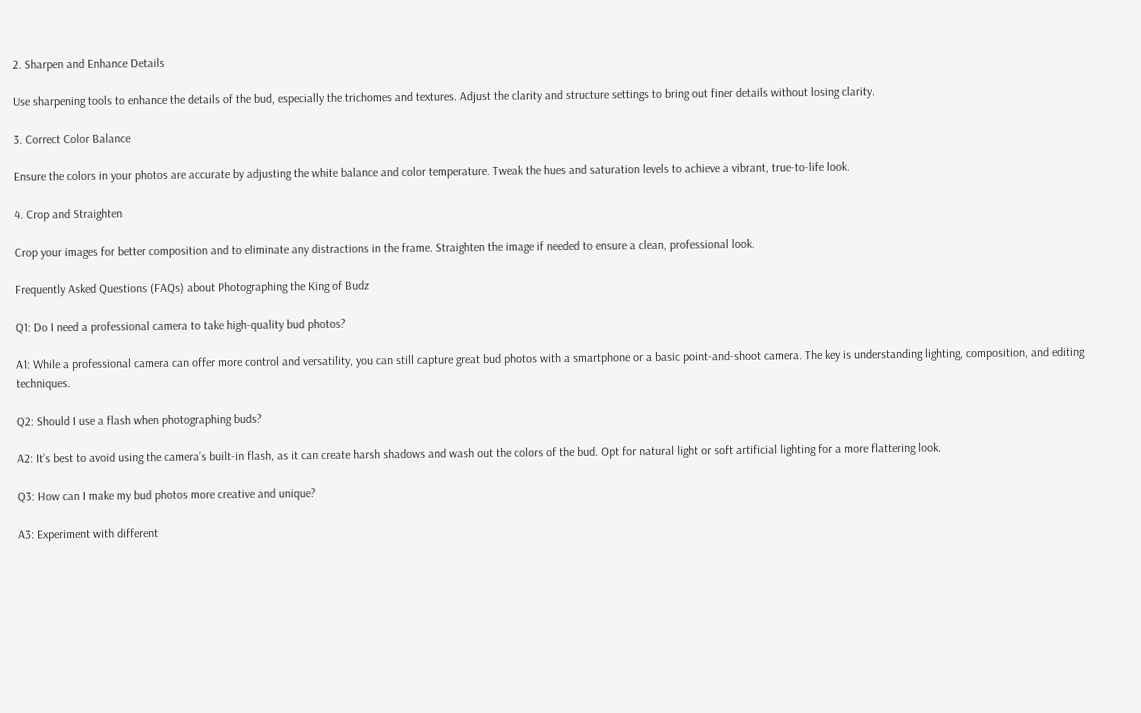2. Sharpen and Enhance Details

Use sharpening tools to enhance the details of the bud, especially the trichomes and textures. Adjust the clarity and structure settings to bring out finer details without losing clarity.

3. Correct Color Balance

Ensure the colors in your photos are accurate by adjusting the white balance and color temperature. Tweak the hues and saturation levels to achieve a vibrant, true-to-life look.

4. Crop and Straighten

Crop your images for better composition and to eliminate any distractions in the frame. Straighten the image if needed to ensure a clean, professional look.

Frequently Asked Questions (FAQs) about Photographing the King of Budz

Q1: Do I need a professional camera to take high-quality bud photos?

A1: While a professional camera can offer more control and versatility, you can still capture great bud photos with a smartphone or a basic point-and-shoot camera. The key is understanding lighting, composition, and editing techniques.

Q2: Should I use a flash when photographing buds?

A2: It’s best to avoid using the camera’s built-in flash, as it can create harsh shadows and wash out the colors of the bud. Opt for natural light or soft artificial lighting for a more flattering look.

Q3: How can I make my bud photos more creative and unique?

A3: Experiment with different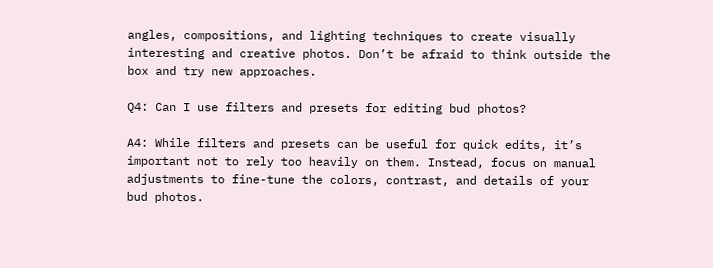angles, compositions, and lighting techniques to create visually interesting and creative photos. Don’t be afraid to think outside the box and try new approaches.

Q4: Can I use filters and presets for editing bud photos?

A4: While filters and presets can be useful for quick edits, it’s important not to rely too heavily on them. Instead, focus on manual adjustments to fine-tune the colors, contrast, and details of your bud photos.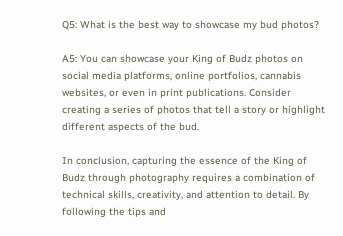Q5: What is the best way to showcase my bud photos?

A5: You can showcase your King of Budz photos on social media platforms, online portfolios, cannabis websites, or even in print publications. Consider creating a series of photos that tell a story or highlight different aspects of the bud.

In conclusion, capturing the essence of the King of Budz through photography requires a combination of technical skills, creativity, and attention to detail. By following the tips and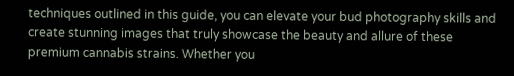techniques outlined in this guide, you can elevate your bud photography skills and create stunning images that truly showcase the beauty and allure of these premium cannabis strains. Whether you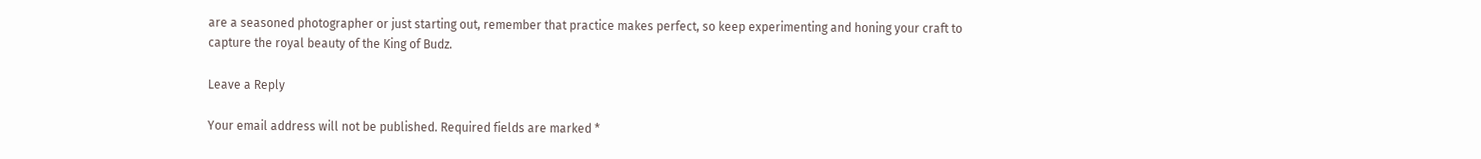are a seasoned photographer or just starting out, remember that practice makes perfect, so keep experimenting and honing your craft to capture the royal beauty of the King of Budz.

Leave a Reply

Your email address will not be published. Required fields are marked *